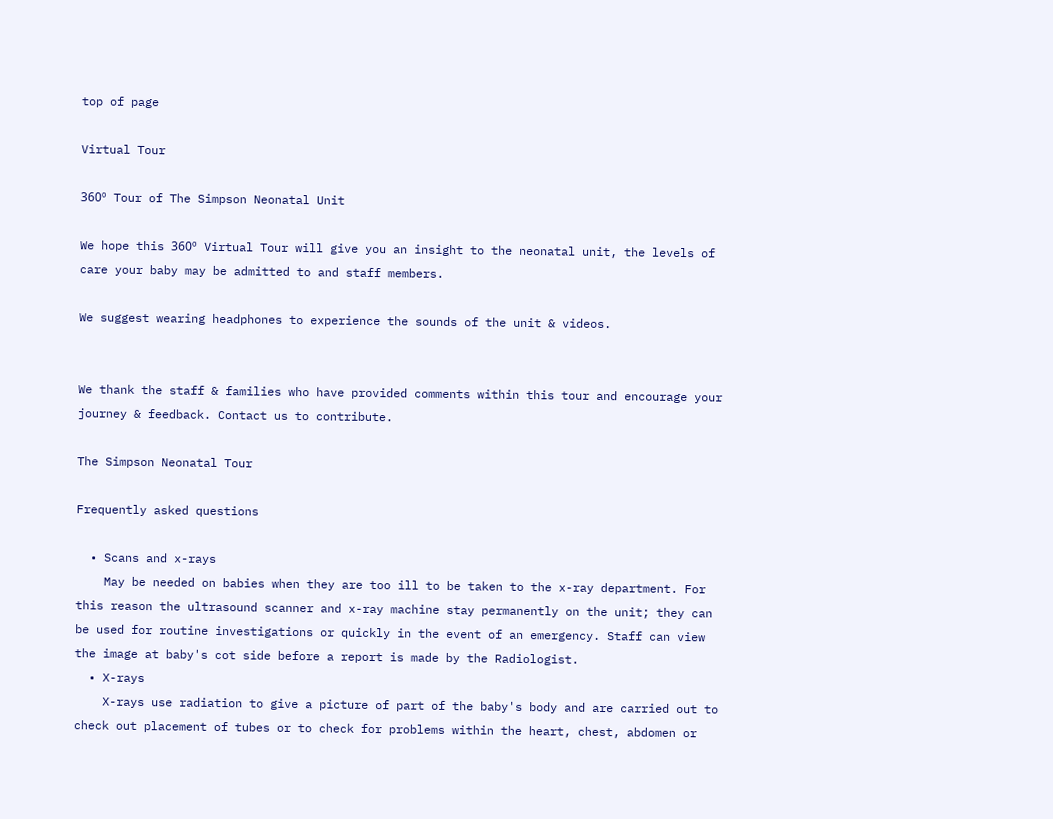top of page

Virtual Tour

360º Tour of The Simpson Neonatal Unit

We hope this 360º Virtual Tour will give you an insight to the neonatal unit, the levels of care your baby may be admitted to and staff members.

We suggest wearing headphones to experience the sounds of the unit & videos.


We thank the staff & families who have provided comments within this tour and encourage your journey & feedback. Contact us to contribute.

The Simpson Neonatal Tour

Frequently asked questions

  • Scans and x-rays
    May be needed on babies when they are too ill to be taken to the x-ray department. For this reason the ultrasound scanner and x-ray machine stay permanently on the unit; they can be used for routine investigations or quickly in the event of an emergency. Staff can view the image at baby's cot side before a report is made by the Radiologist.
  • X-rays
    X-rays use radiation to give a picture of part of the baby's body and are carried out to check out placement of tubes or to check for problems within the heart, chest, abdomen or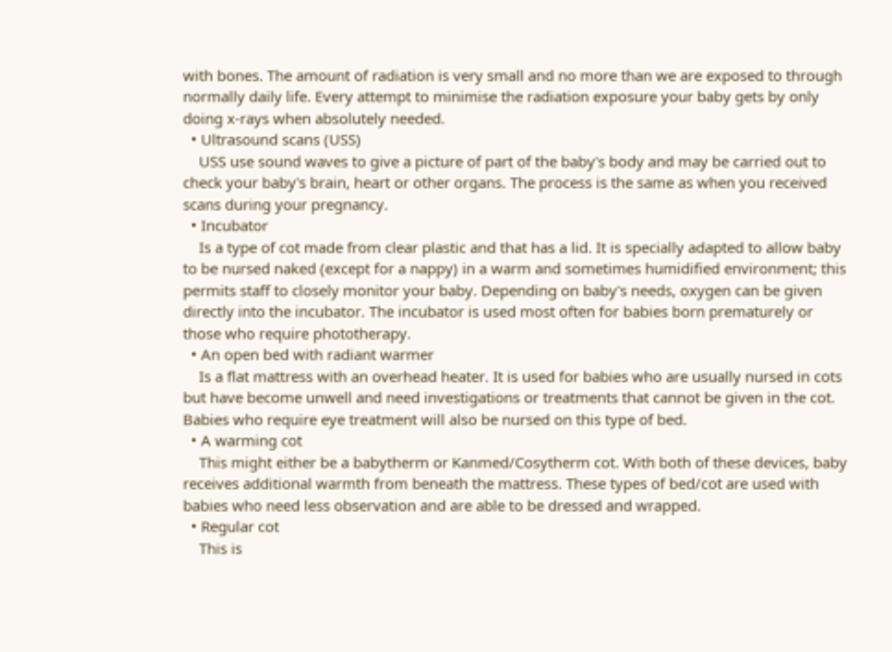with bones. The amount of radiation is very small and no more than we are exposed to through normally daily life. Every attempt to minimise the radiation exposure your baby gets by only doing x-rays when absolutely needed.
  • Ultrasound scans (USS)
    USS use sound waves to give a picture of part of the baby's body and may be carried out to check your baby's brain, heart or other organs. The process is the same as when you received scans during your pregnancy.
  • Incubator
    Is a type of cot made from clear plastic and that has a lid. It is specially adapted to allow baby to be nursed naked (except for a nappy) in a warm and sometimes humidified environment; this permits staff to closely monitor your baby. Depending on baby's needs, oxygen can be given directly into the incubator. The incubator is used most often for babies born prematurely or those who require phototherapy.
  • An open bed with radiant warmer
    Is a flat mattress with an overhead heater. It is used for babies who are usually nursed in cots but have become unwell and need investigations or treatments that cannot be given in the cot. Babies who require eye treatment will also be nursed on this type of bed.
  • A warming cot
    This might either be a babytherm or Kanmed/Cosytherm cot. With both of these devices, baby receives additional warmth from beneath the mattress. These types of bed/cot are used with babies who need less observation and are able to be dressed and wrapped.
  • Regular cot
    This is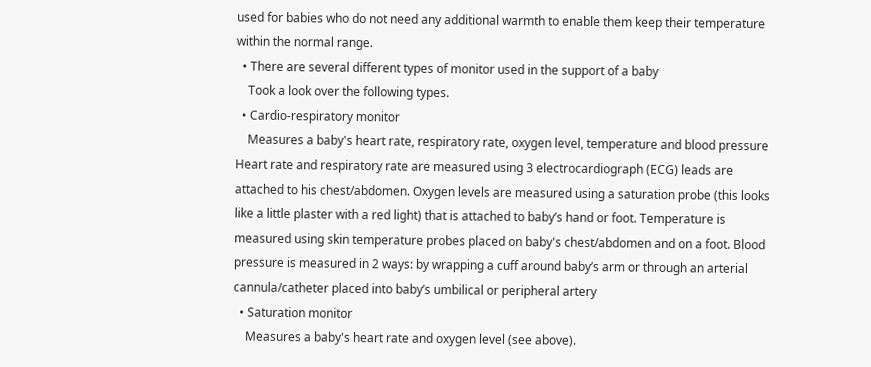used for babies who do not need any additional warmth to enable them keep their temperature within the normal range.
  • There are several different types of monitor used in the support of a baby
    Took a look over the following types.
  • Cardio-respiratory monitor
    Measures a baby's heart rate, respiratory rate, oxygen level, temperature and blood pressure Heart rate and respiratory rate are measured using 3 electrocardiograph (ECG) leads are attached to his chest/abdomen. Oxygen levels are measured using a saturation probe (this looks like a little plaster with a red light) that is attached to baby’s hand or foot. Temperature is measured using skin temperature probes placed on baby's chest/abdomen and on a foot. Blood pressure is measured in 2 ways: by wrapping a cuff around baby’s arm or through an arterial cannula/catheter placed into baby’s umbilical or peripheral artery
  • Saturation monitor
    Measures a baby's heart rate and oxygen level (see above).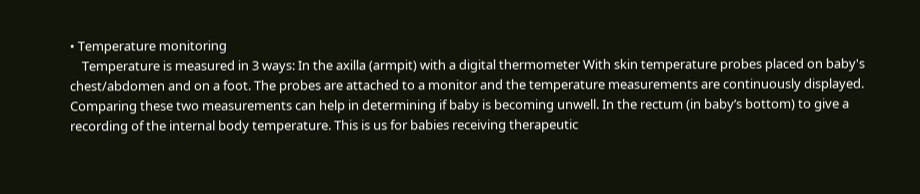• Temperature monitoring
    Temperature is measured in 3 ways: In the axilla (armpit) with a digital thermometer With skin temperature probes placed on baby's chest/abdomen and on a foot. The probes are attached to a monitor and the temperature measurements are continuously displayed. Comparing these two measurements can help in determining if baby is becoming unwell. In the rectum (in baby’s bottom) to give a recording of the internal body temperature. This is us for babies receiving therapeutic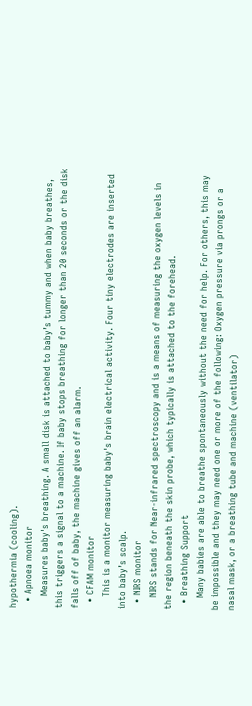hypothermia (cooling).
  • Apnoea monitor
    Measures baby's breathing. A small disk is attached to baby’s tummy and when baby breathes, this triggers a signal to a machine. If baby stops breathing for longer than 20 seconds or the disk falls off of baby, the machine gives off an alarm.
  • CFAM monitor
    This is a monitor measuring baby's brain electrical activity. Four tiny electrodes are inserted into baby’s scalp.
  • NIRS monitor
    NIRS stands for Near-infrared spectroscopy and is a means of measuring the oxygen levels in the region beneath the skin probe, which typically is attached to the forehead.
  • Breathing Support
    Many babies are able to breathe spontaneously without the need for help. For others, this may be impossible and they may need one or more of the following: Oxygen pressure via prongs or a nasal mask, or a breathing tube and machine (ventilator)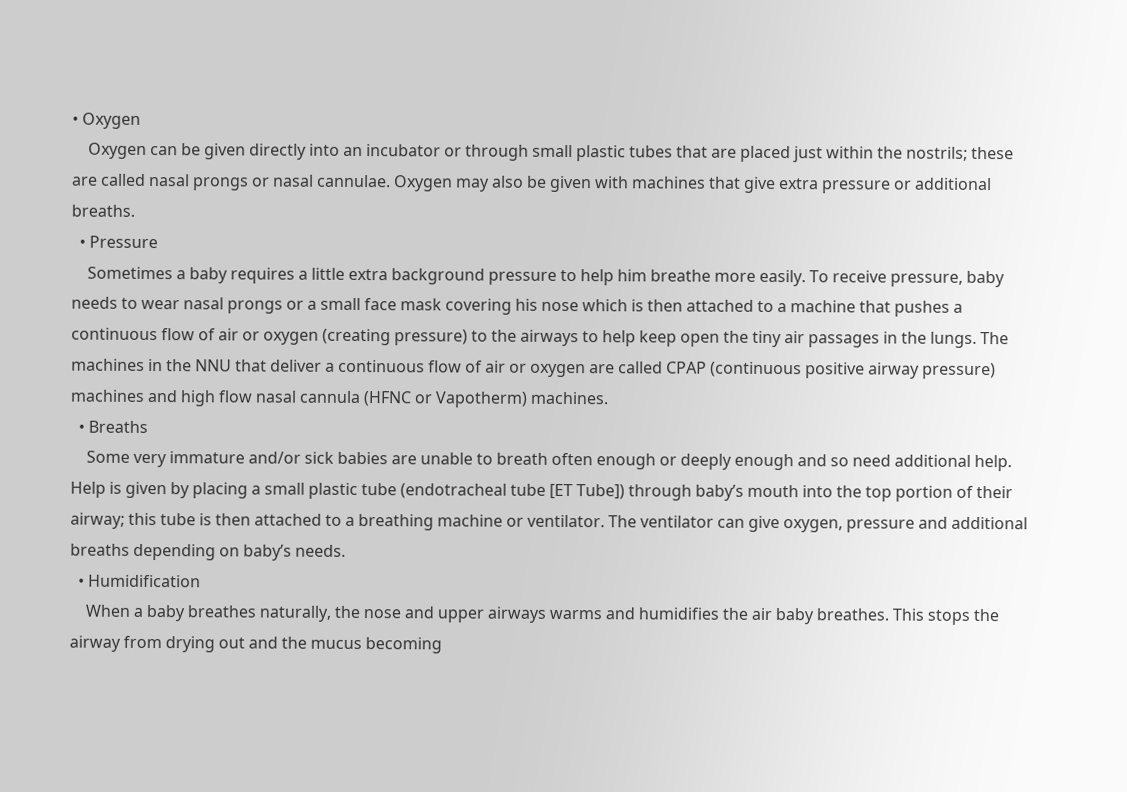• Oxygen
    Oxygen can be given directly into an incubator or through small plastic tubes that are placed just within the nostrils; these are called nasal prongs or nasal cannulae. Oxygen may also be given with machines that give extra pressure or additional breaths.
  • Pressure
    Sometimes a baby requires a little extra background pressure to help him breathe more easily. To receive pressure, baby needs to wear nasal prongs or a small face mask covering his nose which is then attached to a machine that pushes a continuous flow of air or oxygen (creating pressure) to the airways to help keep open the tiny air passages in the lungs. The machines in the NNU that deliver a continuous flow of air or oxygen are called CPAP (continuous positive airway pressure) machines and high flow nasal cannula (HFNC or Vapotherm) machines.
  • Breaths
    Some very immature and/or sick babies are unable to breath often enough or deeply enough and so need additional help. Help is given by placing a small plastic tube (endotracheal tube [ET Tube]) through baby’s mouth into the top portion of their airway; this tube is then attached to a breathing machine or ventilator. The ventilator can give oxygen, pressure and additional breaths depending on baby’s needs.
  • Humidification
    When a baby breathes naturally, the nose and upper airways warms and humidifies the air baby breathes. This stops the airway from drying out and the mucus becoming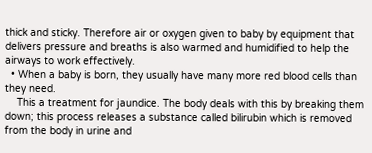thick and sticky. Therefore air or oxygen given to baby by equipment that delivers pressure and breaths is also warmed and humidified to help the airways to work effectively.
  • When a baby is born, they usually have many more red blood cells than they need.
    This a treatment for jaundice. The body deals with this by breaking them down; this process releases a substance called bilirubin which is removed from the body in urine and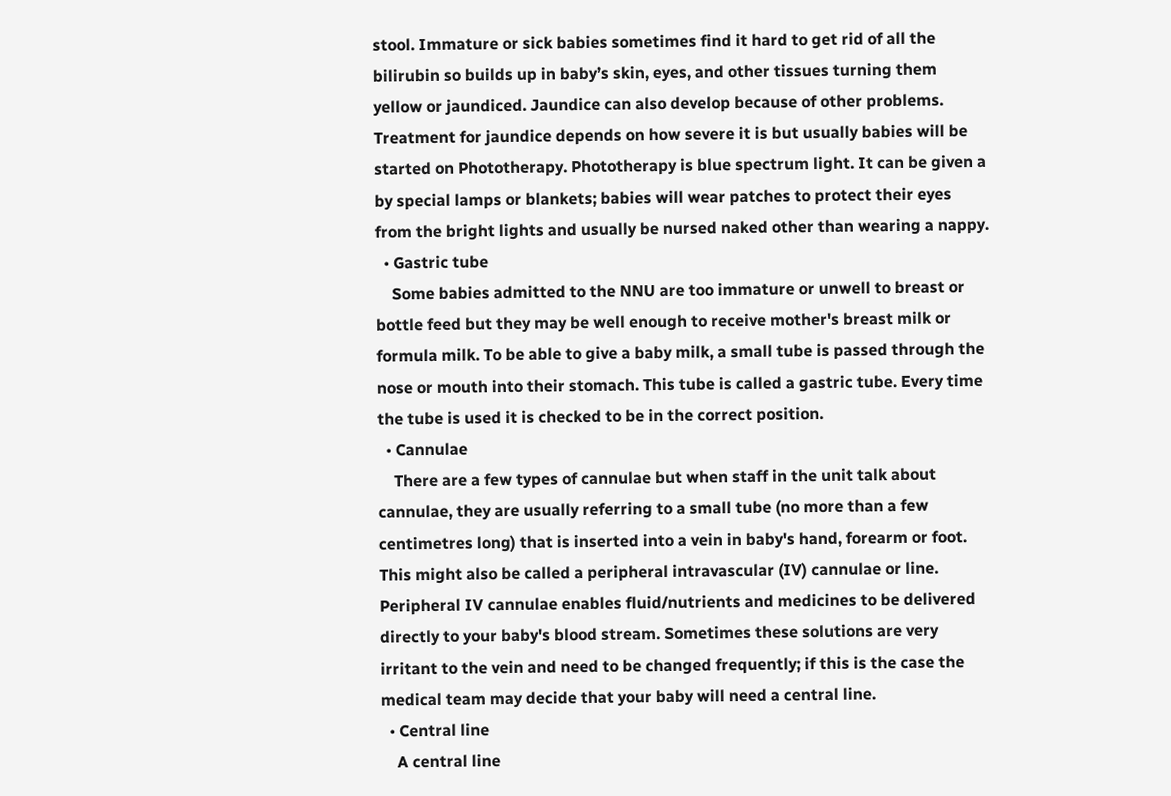stool. Immature or sick babies sometimes find it hard to get rid of all the bilirubin so builds up in baby’s skin, eyes, and other tissues turning them yellow or jaundiced. Jaundice can also develop because of other problems. Treatment for jaundice depends on how severe it is but usually babies will be started on Phototherapy. Phototherapy is blue spectrum light. It can be given a by special lamps or blankets; babies will wear patches to protect their eyes from the bright lights and usually be nursed naked other than wearing a nappy.
  • Gastric tube
    Some babies admitted to the NNU are too immature or unwell to breast or bottle feed but they may be well enough to receive mother's breast milk or formula milk. To be able to give a baby milk, a small tube is passed through the nose or mouth into their stomach. This tube is called a gastric tube. Every time the tube is used it is checked to be in the correct position.
  • Cannulae
    There are a few types of cannulae but when staff in the unit talk about cannulae, they are usually referring to a small tube (no more than a few centimetres long) that is inserted into a vein in baby's hand, forearm or foot. This might also be called a peripheral intravascular (IV) cannulae or line. Peripheral IV cannulae enables fluid/nutrients and medicines to be delivered directly to your baby's blood stream. Sometimes these solutions are very irritant to the vein and need to be changed frequently; if this is the case the medical team may decide that your baby will need a central line.
  • Central line
    A central line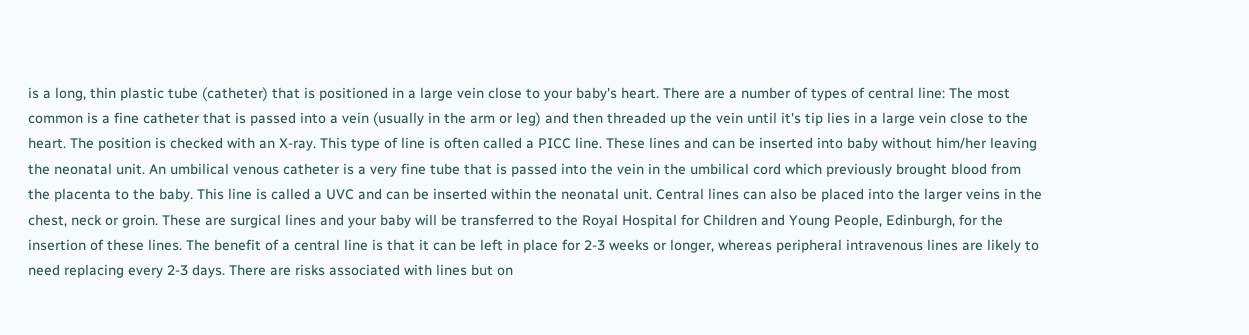is a long, thin plastic tube (catheter) that is positioned in a large vein close to your baby's heart. There are a number of types of central line: The most common is a fine catheter that is passed into a vein (usually in the arm or leg) and then threaded up the vein until it's tip lies in a large vein close to the heart. The position is checked with an X-ray. This type of line is often called a PICC line. These lines and can be inserted into baby without him/her leaving the neonatal unit. An umbilical venous catheter is a very fine tube that is passed into the vein in the umbilical cord which previously brought blood from the placenta to the baby. This line is called a UVC and can be inserted within the neonatal unit. Central lines can also be placed into the larger veins in the chest, neck or groin. These are surgical lines and your baby will be transferred to the Royal Hospital for Children and Young People, Edinburgh, for the insertion of these lines. The benefit of a central line is that it can be left in place for 2-3 weeks or longer, whereas peripheral intravenous lines are likely to need replacing every 2-3 days. There are risks associated with lines but on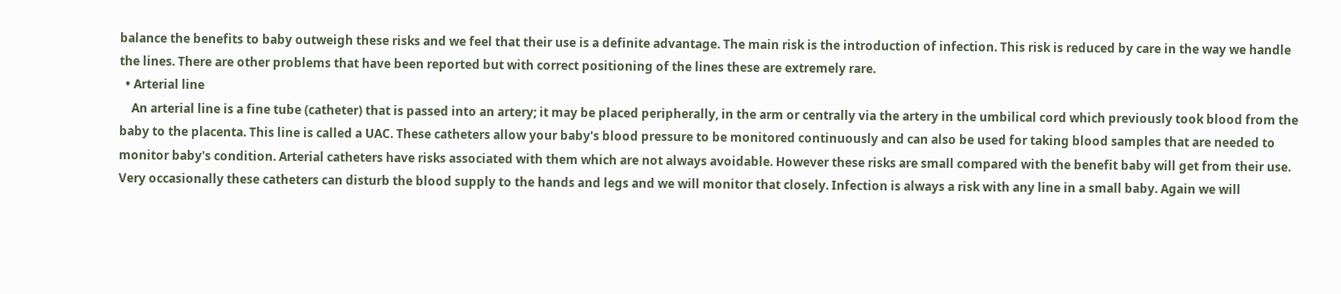balance the benefits to baby outweigh these risks and we feel that their use is a definite advantage. The main risk is the introduction of infection. This risk is reduced by care in the way we handle the lines. There are other problems that have been reported but with correct positioning of the lines these are extremely rare.
  • Arterial line
    An arterial line is a fine tube (catheter) that is passed into an artery; it may be placed peripherally, in the arm or centrally via the artery in the umbilical cord which previously took blood from the baby to the placenta. This line is called a UAC. These catheters allow your baby's blood pressure to be monitored continuously and can also be used for taking blood samples that are needed to monitor baby's condition. Arterial catheters have risks associated with them which are not always avoidable. However these risks are small compared with the benefit baby will get from their use. Very occasionally these catheters can disturb the blood supply to the hands and legs and we will monitor that closely. Infection is always a risk with any line in a small baby. Again we will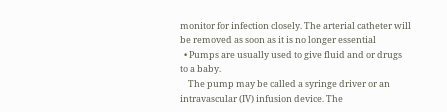monitor for infection closely. The arterial catheter will be removed as soon as it is no longer essential
  • Pumps are usually used to give fluid and or drugs to a baby.
    The pump may be called a syringe driver or an intravascular (IV) infusion device. The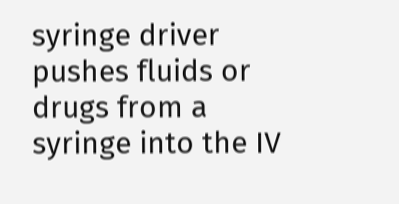syringe driver pushes fluids or drugs from a syringe into the IV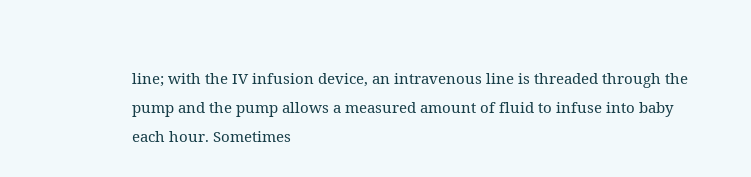line; with the IV infusion device, an intravenous line is threaded through the pump and the pump allows a measured amount of fluid to infuse into baby each hour. Sometimes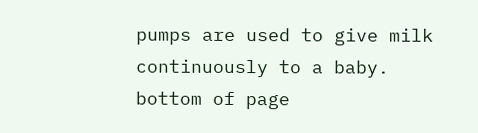pumps are used to give milk continuously to a baby.
bottom of page